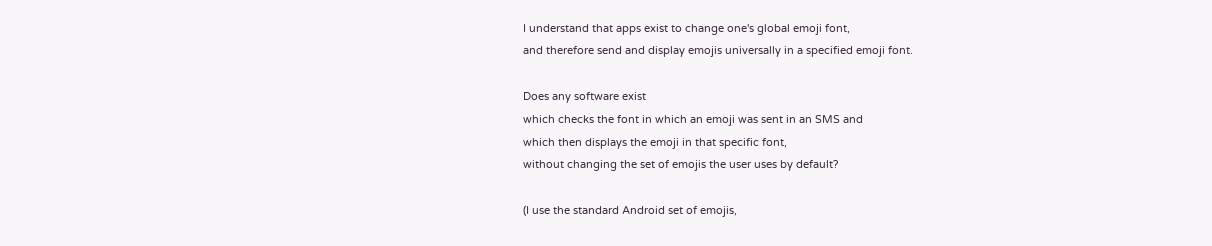I understand that apps exist to change one's global emoji font,
and therefore send and display emojis universally in a specified emoji font.

Does any software exist
which checks the font in which an emoji was sent in an SMS and
which then displays the emoji in that specific font,
without changing the set of emojis the user uses by default?

(I use the standard Android set of emojis,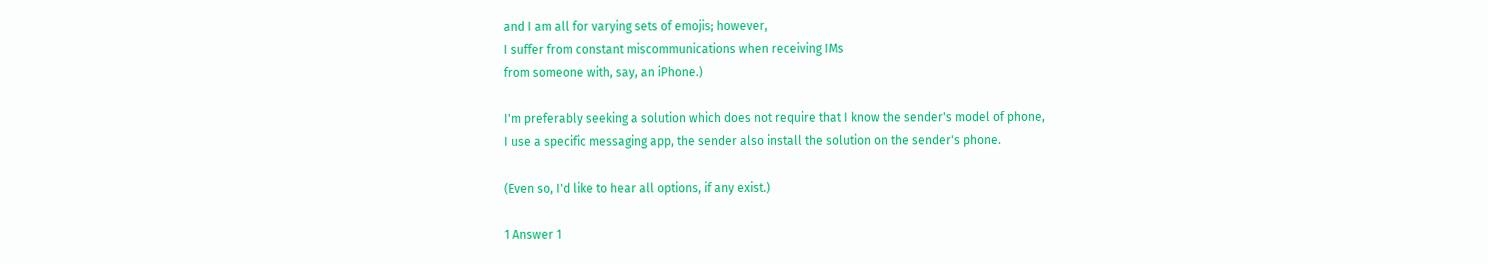and I am all for varying sets of emojis; however,
I suffer from constant miscommunications when receiving IMs
from someone with, say, an iPhone.)

I'm preferably seeking a solution which does not require that I know the sender's model of phone,
I use a specific messaging app, the sender also install the solution on the sender's phone.

(Even so, I'd like to hear all options, if any exist.)

1 Answer 1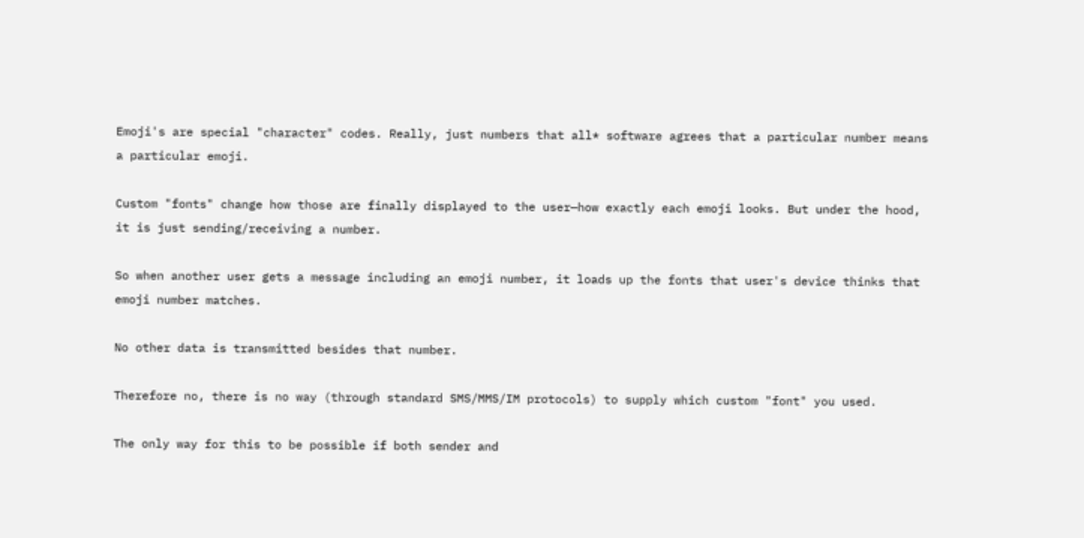Emoji's are special "character" codes. Really, just numbers that all* software agrees that a particular number means a particular emoji.

Custom "fonts" change how those are finally displayed to the user—how exactly each emoji looks. But under the hood, it is just sending/receiving a number.

So when another user gets a message including an emoji number, it loads up the fonts that user's device thinks that emoji number matches.

No other data is transmitted besides that number.

Therefore no, there is no way (through standard SMS/MMS/IM protocols) to supply which custom "font" you used.

The only way for this to be possible if both sender and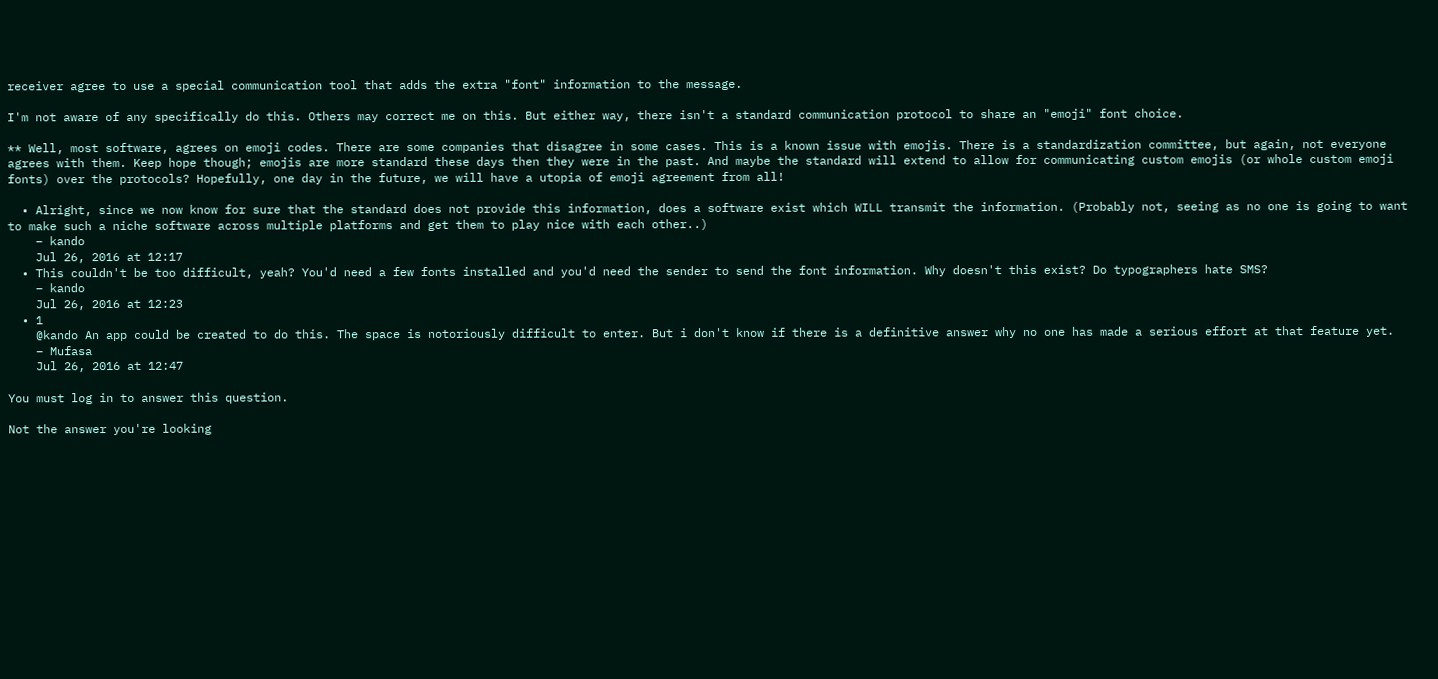receiver agree to use a special communication tool that adds the extra "font" information to the message.

I'm not aware of any specifically do this. Others may correct me on this. But either way, there isn't a standard communication protocol to share an "emoji" font choice.

** Well, most software, agrees on emoji codes. There are some companies that disagree in some cases. This is a known issue with emojis. There is a standardization committee, but again, not everyone agrees with them. Keep hope though; emojis are more standard these days then they were in the past. And maybe the standard will extend to allow for communicating custom emojis (or whole custom emoji fonts) over the protocols? Hopefully, one day in the future, we will have a utopia of emoji agreement from all!

  • Alright, since we now know for sure that the standard does not provide this information, does a software exist which WILL transmit the information. (Probably not, seeing as no one is going to want to make such a niche software across multiple platforms and get them to play nice with each other..)
    – kando
    Jul 26, 2016 at 12:17
  • This couldn't be too difficult, yeah? You'd need a few fonts installed and you'd need the sender to send the font information. Why doesn't this exist? Do typographers hate SMS?
    – kando
    Jul 26, 2016 at 12:23
  • 1
    @kando An app could be created to do this. The space is notoriously difficult to enter. But i don't know if there is a definitive answer why no one has made a serious effort at that feature yet.
    – Mufasa
    Jul 26, 2016 at 12:47

You must log in to answer this question.

Not the answer you're looking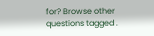for? Browse other questions tagged .